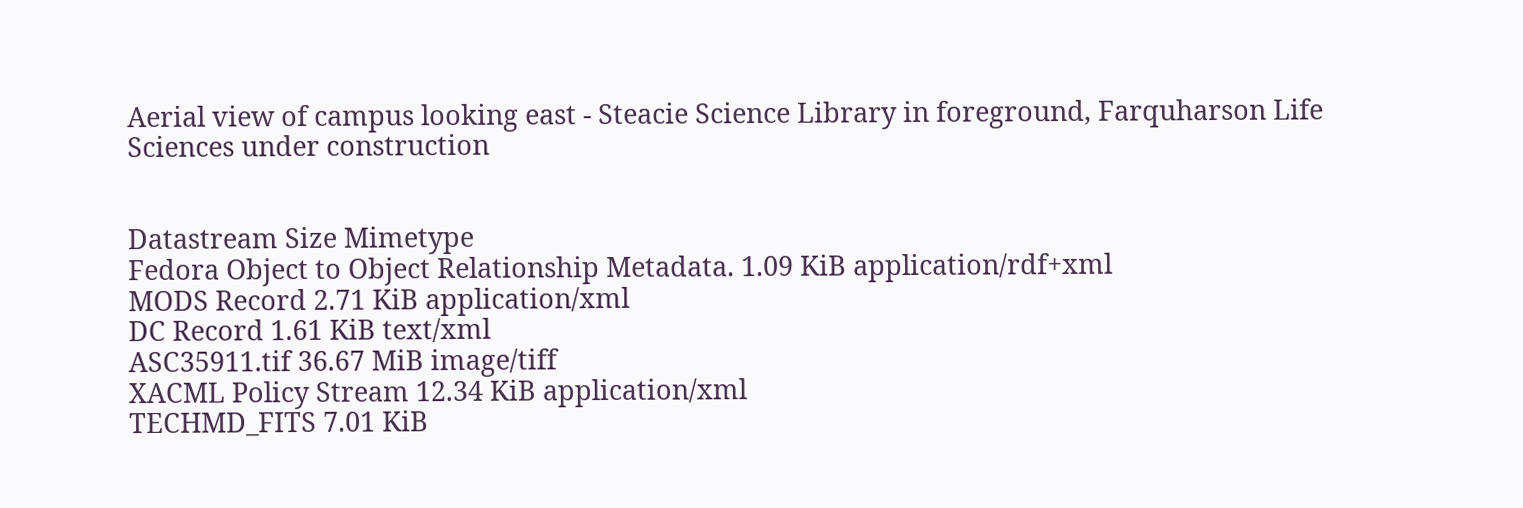Aerial view of campus looking east - Steacie Science Library in foreground, Farquharson Life Sciences under construction


Datastream Size Mimetype
Fedora Object to Object Relationship Metadata. 1.09 KiB application/rdf+xml
MODS Record 2.71 KiB application/xml
DC Record 1.61 KiB text/xml
ASC35911.tif 36.67 MiB image/tiff
XACML Policy Stream 12.34 KiB application/xml
TECHMD_FITS 7.01 KiB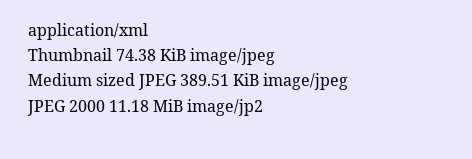application/xml
Thumbnail 74.38 KiB image/jpeg
Medium sized JPEG 389.51 KiB image/jpeg
JPEG 2000 11.18 MiB image/jp2